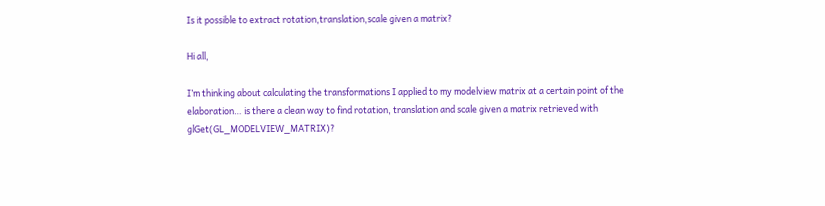Is it possible to extract rotation,translation,scale given a matrix?

Hi all,

I’m thinking about calculating the transformations I applied to my modelview matrix at a certain point of the elaboration… is there a clean way to find rotation, translation and scale given a matrix retrieved with glGet(GL_MODELVIEW_MATRIX)?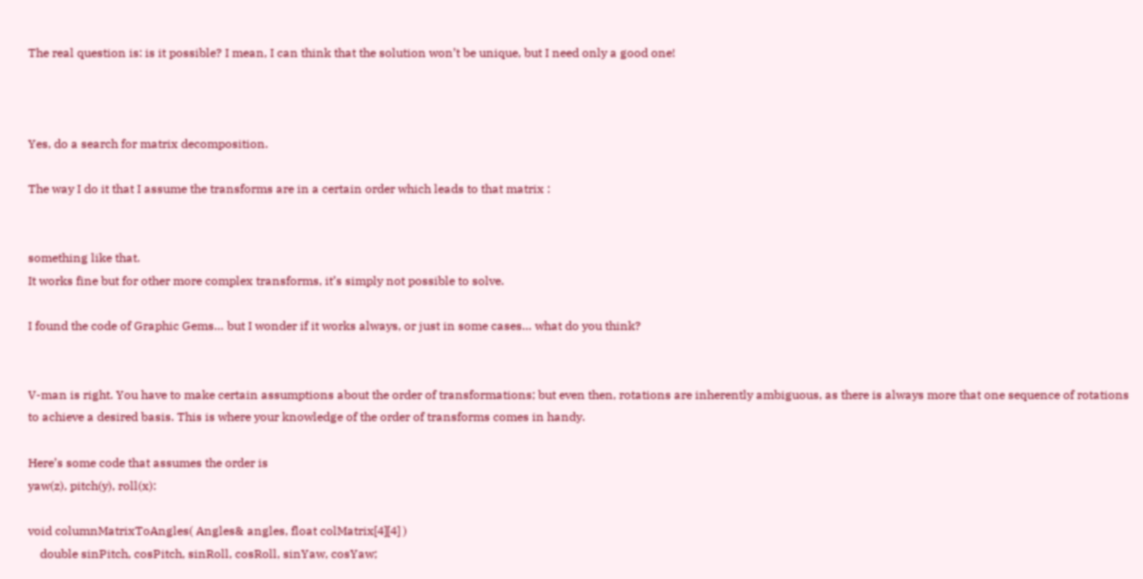The real question is: is it possible? I mean, I can think that the solution won’t be unique, but I need only a good one!



Yes, do a search for matrix decomposition.

The way I do it that I assume the transforms are in a certain order which leads to that matrix :


something like that.
It works fine but for other more complex transforms, it’s simply not possible to solve.

I found the code of Graphic Gems… but I wonder if it works always, or just in some cases… what do you think?


V-man is right. You have to make certain assumptions about the order of transformations; but even then, rotations are inherently ambiguous, as there is always more that one sequence of rotations to achieve a desired basis. This is where your knowledge of the order of transforms comes in handy.

Here’s some code that assumes the order is
yaw(z), pitch(y), roll(x):

void columnMatrixToAngles( Angles& angles, float colMatrix[4][4] )
    double sinPitch, cosPitch, sinRoll, cosRoll, sinYaw, cosYaw;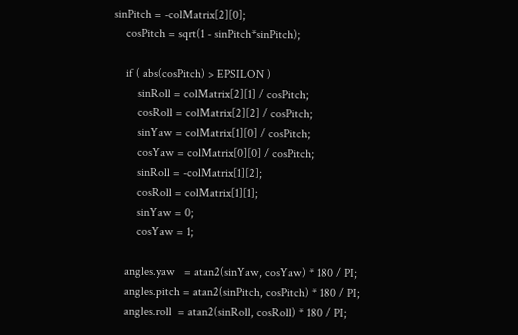sinPitch = -colMatrix[2][0];
    cosPitch = sqrt(1 - sinPitch*sinPitch);

    if ( abs(cosPitch) > EPSILON )
        sinRoll = colMatrix[2][1] / cosPitch;
        cosRoll = colMatrix[2][2] / cosPitch;
        sinYaw = colMatrix[1][0] / cosPitch;
        cosYaw = colMatrix[0][0] / cosPitch;
        sinRoll = -colMatrix[1][2];
        cosRoll = colMatrix[1][1];
        sinYaw = 0;
        cosYaw = 1;

    angles.yaw   = atan2(sinYaw, cosYaw) * 180 / PI;
    angles.pitch = atan2(sinPitch, cosPitch) * 180 / PI;
    angles.roll  = atan2(sinRoll, cosRoll) * 180 / PI;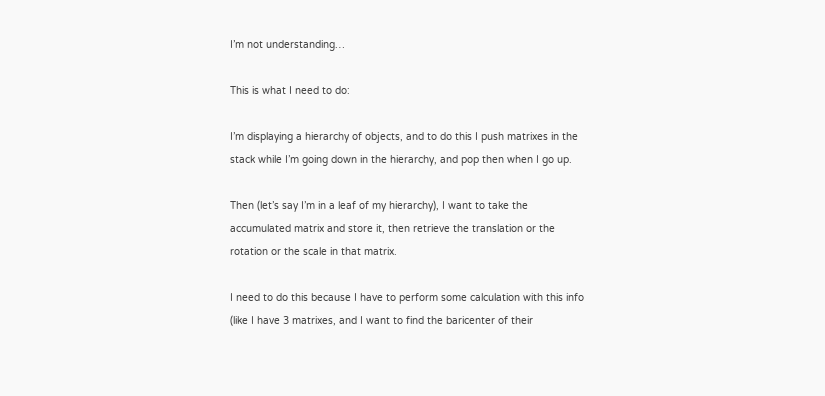I’m not understanding…

This is what I need to do:

I’m displaying a hierarchy of objects, and to do this I push matrixes in the stack while I’m going down in the hierarchy, and pop then when I go up.

Then (let’s say I’m in a leaf of my hierarchy), I want to take the accumulated matrix and store it, then retrieve the translation or the rotation or the scale in that matrix.

I need to do this because I have to perform some calculation with this info (like I have 3 matrixes, and I want to find the baricenter of their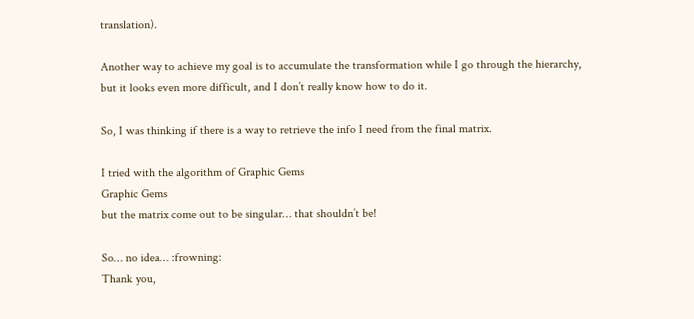translation).

Another way to achieve my goal is to accumulate the transformation while I go through the hierarchy, but it looks even more difficult, and I don’t really know how to do it.

So, I was thinking if there is a way to retrieve the info I need from the final matrix.

I tried with the algorithm of Graphic Gems
Graphic Gems
but the matrix come out to be singular… that shouldn’t be!

So… no idea… :frowning:
Thank you,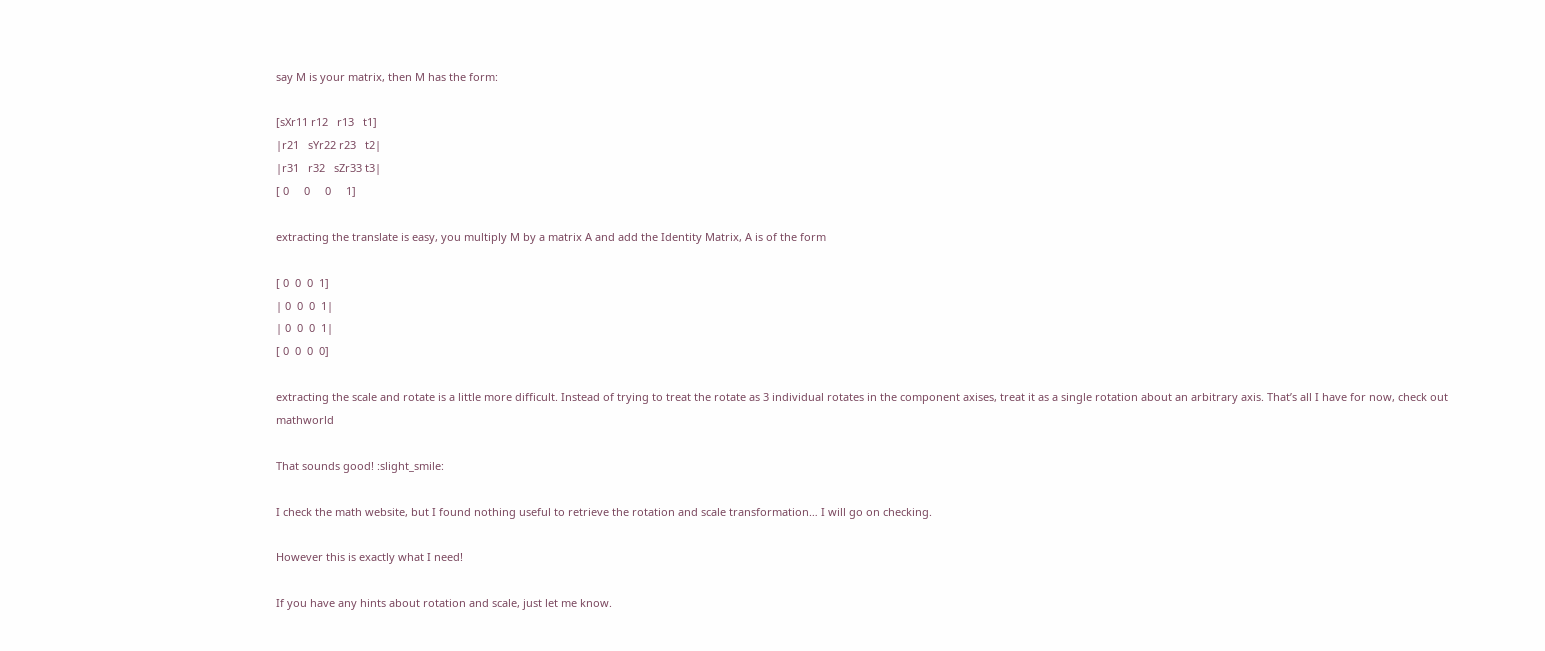say M is your matrix, then M has the form:

[sXr11 r12   r13   t1]
|r21   sYr22 r23   t2|
|r31   r32   sZr33 t3|
[ 0     0     0     1]

extracting the translate is easy, you multiply M by a matrix A and add the Identity Matrix, A is of the form

[ 0  0  0  1]
| 0  0  0  1|
| 0  0  0  1|
[ 0  0  0  0]

extracting the scale and rotate is a little more difficult. Instead of trying to treat the rotate as 3 individual rotates in the component axises, treat it as a single rotation about an arbitrary axis. That’s all I have for now, check out mathworld

That sounds good! :slight_smile:

I check the math website, but I found nothing useful to retrieve the rotation and scale transformation… I will go on checking.

However this is exactly what I need!

If you have any hints about rotation and scale, just let me know.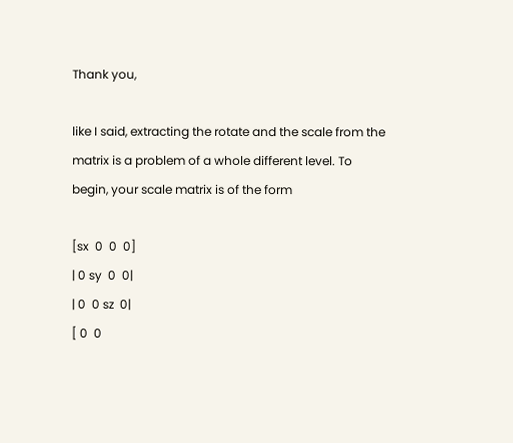Thank you,

like I said, extracting the rotate and the scale from the matrix is a problem of a whole different level. To begin, your scale matrix is of the form

[sx  0  0  0]
| 0 sy  0  0|
| 0  0 sz  0|
[ 0  0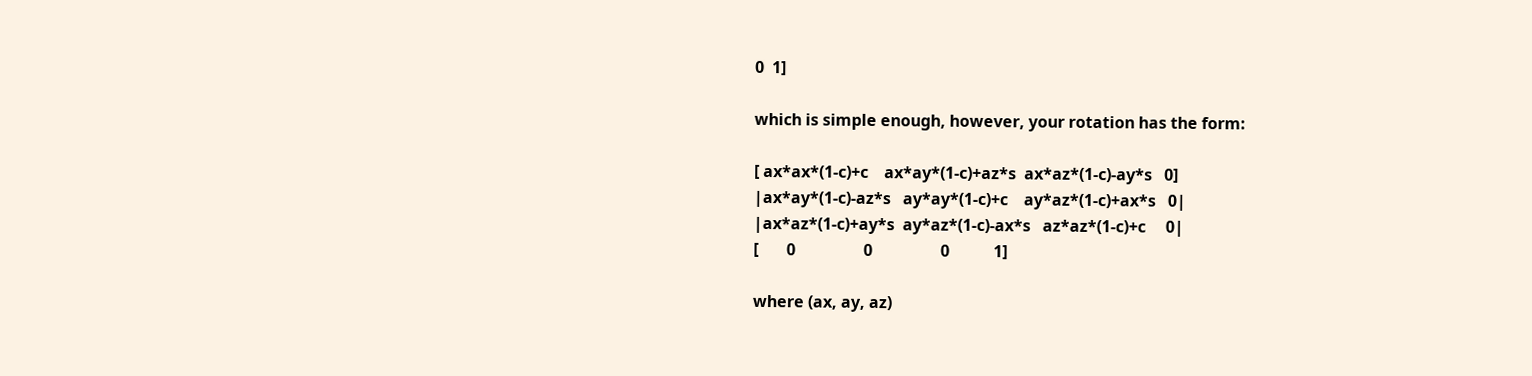0  1]

which is simple enough, however, your rotation has the form:

[ ax*ax*(1-c)+c    ax*ay*(1-c)+az*s  ax*az*(1-c)-ay*s   0]
|ax*ay*(1-c)-az*s   ay*ay*(1-c)+c    ay*az*(1-c)+ax*s   0|
|ax*az*(1-c)+ay*s  ay*az*(1-c)-ax*s   az*az*(1-c)+c     0|
[       0                 0                 0           1]

where (ax, ay, az)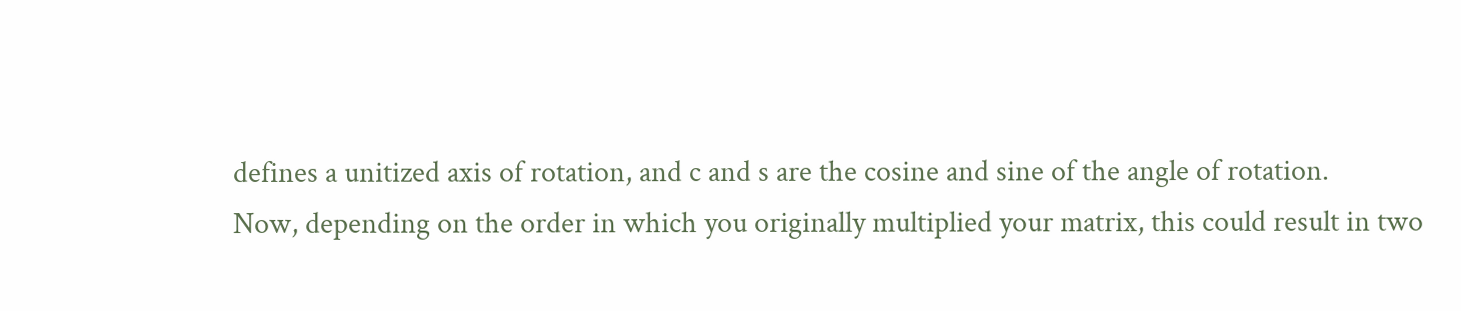defines a unitized axis of rotation, and c and s are the cosine and sine of the angle of rotation.
Now, depending on the order in which you originally multiplied your matrix, this could result in two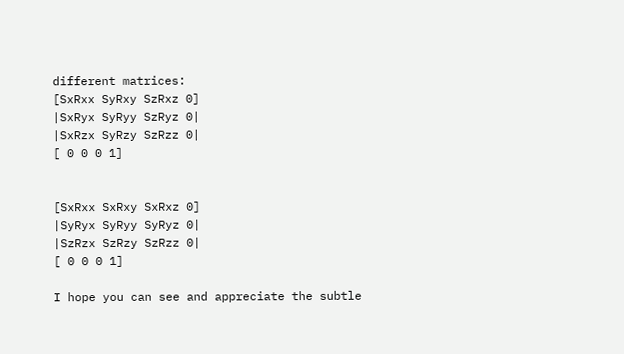different matrices:
[SxRxx SyRxy SzRxz 0]
|SxRyx SyRyy SzRyz 0|
|SxRzx SyRzy SzRzz 0|
[ 0 0 0 1]


[SxRxx SxRxy SxRxz 0]
|SyRyx SyRyy SyRyz 0|
|SzRzx SzRzy SzRzz 0|
[ 0 0 0 1]

I hope you can see and appreciate the subtle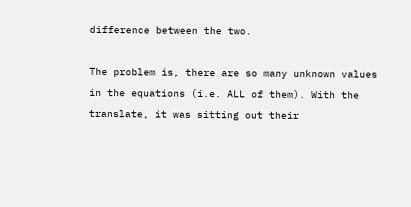difference between the two.

The problem is, there are so many unknown values in the equations (i.e. ALL of them). With the translate, it was sitting out their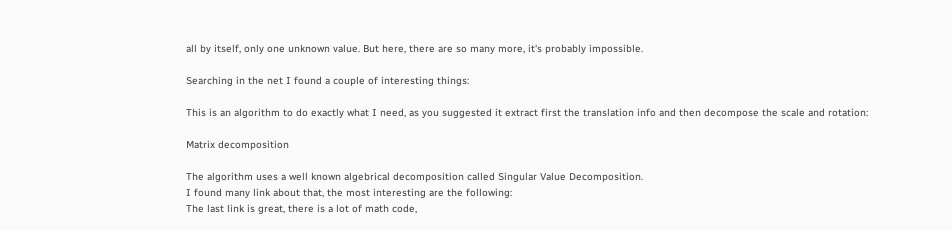all by itself, only one unknown value. But here, there are so many more, it's probably impossible.

Searching in the net I found a couple of interesting things:

This is an algorithm to do exactly what I need, as you suggested it extract first the translation info and then decompose the scale and rotation:

Matrix decomposition

The algorithm uses a well known algebrical decomposition called Singular Value Decomposition.
I found many link about that, the most interesting are the following:
The last link is great, there is a lot of math code,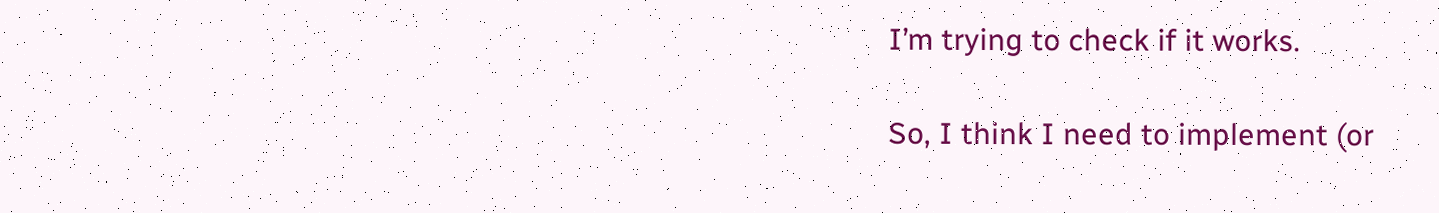I’m trying to check if it works.

So, I think I need to implement (or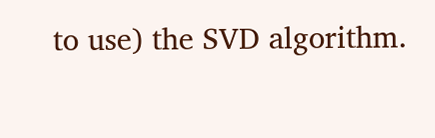to use) the SVD algorithm.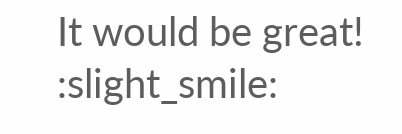It would be great! :slight_smile: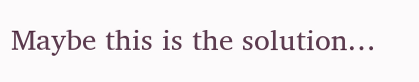Maybe this is the solution…